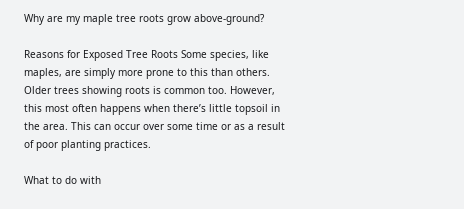Why are my maple tree roots grow above-ground?

Reasons for Exposed Tree Roots Some species, like maples, are simply more prone to this than others. Older trees showing roots is common too. However, this most often happens when there’s little topsoil in the area. This can occur over some time or as a result of poor planting practices.

What to do with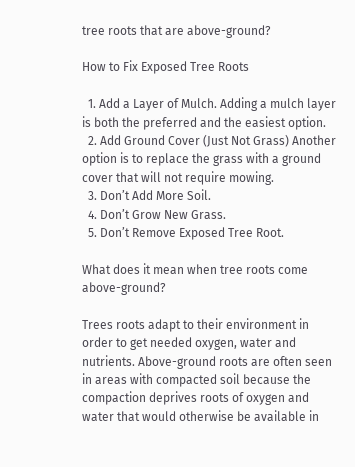tree roots that are above-ground?

How to Fix Exposed Tree Roots

  1. Add a Layer of Mulch. Adding a mulch layer is both the preferred and the easiest option.
  2. Add Ground Cover (Just Not Grass) Another option is to replace the grass with a ground cover that will not require mowing.
  3. Don’t Add More Soil.
  4. Don’t Grow New Grass.
  5. Don’t Remove Exposed Tree Root.

What does it mean when tree roots come above-ground?

Trees roots adapt to their environment in order to get needed oxygen, water and nutrients. Above-ground roots are often seen in areas with compacted soil because the compaction deprives roots of oxygen and water that would otherwise be available in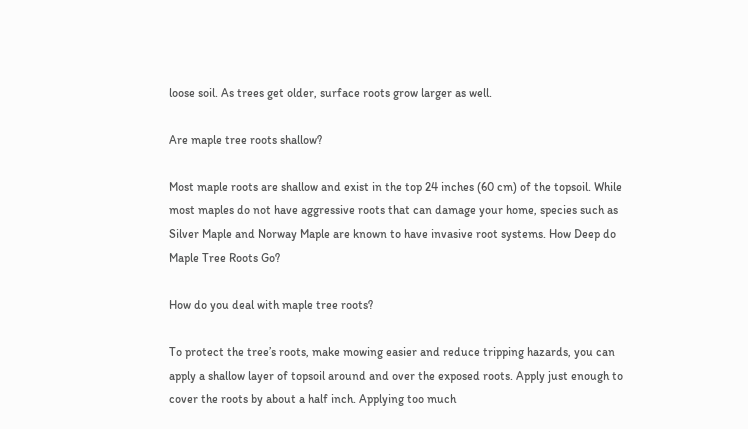loose soil. As trees get older, surface roots grow larger as well.

Are maple tree roots shallow?

Most maple roots are shallow and exist in the top 24 inches (60 cm) of the topsoil. While most maples do not have aggressive roots that can damage your home, species such as Silver Maple and Norway Maple are known to have invasive root systems. How Deep do Maple Tree Roots Go?

How do you deal with maple tree roots?

To protect the tree’s roots, make mowing easier and reduce tripping hazards, you can apply a shallow layer of topsoil around and over the exposed roots. Apply just enough to cover the roots by about a half inch. Applying too much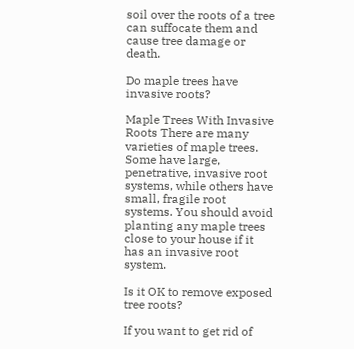soil over the roots of a tree can suffocate them and cause tree damage or death.

Do maple trees have invasive roots?

Maple Trees With Invasive Roots There are many varieties of maple trees. Some have large, penetrative, invasive root systems, while others have small, fragile root systems. You should avoid planting any maple trees close to your house if it has an invasive root system.

Is it OK to remove exposed tree roots?

If you want to get rid of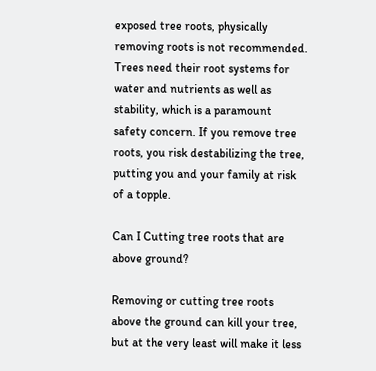exposed tree roots, physically removing roots is not recommended. Trees need their root systems for water and nutrients as well as stability, which is a paramount safety concern. If you remove tree roots, you risk destabilizing the tree, putting you and your family at risk of a topple.

Can I Cutting tree roots that are above ground?

Removing or cutting tree roots above the ground can kill your tree, but at the very least will make it less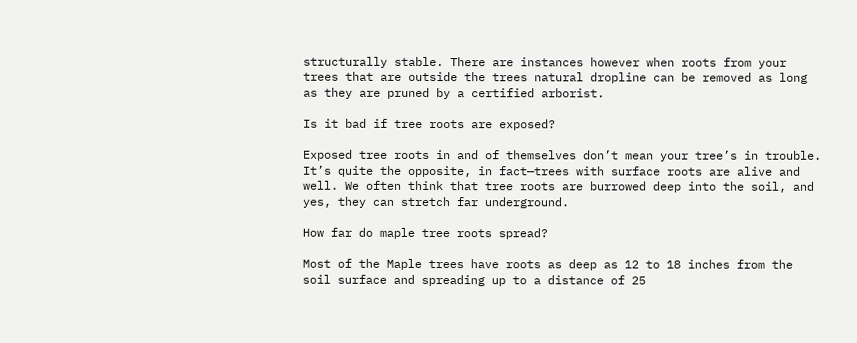structurally stable. There are instances however when roots from your trees that are outside the trees natural dropline can be removed as long as they are pruned by a certified arborist.

Is it bad if tree roots are exposed?

Exposed tree roots in and of themselves don’t mean your tree’s in trouble. It’s quite the opposite, in fact—trees with surface roots are alive and well. We often think that tree roots are burrowed deep into the soil, and yes, they can stretch far underground.

How far do maple tree roots spread?

Most of the Maple trees have roots as deep as 12 to 18 inches from the soil surface and spreading up to a distance of 25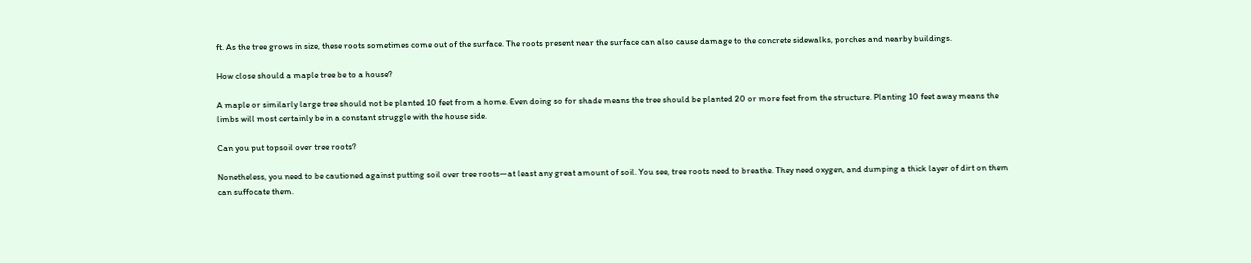ft. As the tree grows in size, these roots sometimes come out of the surface. The roots present near the surface can also cause damage to the concrete sidewalks, porches and nearby buildings.

How close should a maple tree be to a house?

A maple or similarly large tree should not be planted 10 feet from a home. Even doing so for shade means the tree should be planted 20 or more feet from the structure. Planting 10 feet away means the limbs will most certainly be in a constant struggle with the house side.

Can you put topsoil over tree roots?

Nonetheless, you need to be cautioned against putting soil over tree roots—at least any great amount of soil. You see, tree roots need to breathe. They need oxygen, and dumping a thick layer of dirt on them can suffocate them.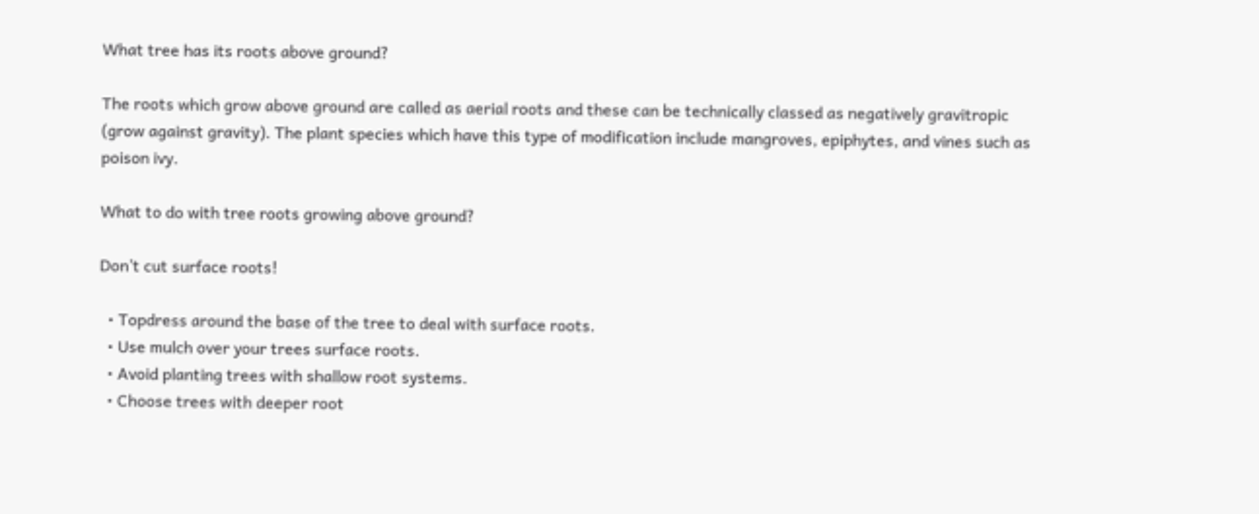What tree has its roots above ground?

The roots which grow above ground are called as aerial roots and these can be technically classed as negatively gravitropic (grow against gravity). The plant species which have this type of modification include mangroves, epiphytes, and vines such as poison ivy.

What to do with tree roots growing above ground?

Don’t cut surface roots!

  • Topdress around the base of the tree to deal with surface roots.
  • Use mulch over your trees surface roots.
  • Avoid planting trees with shallow root systems.
  • Choose trees with deeper root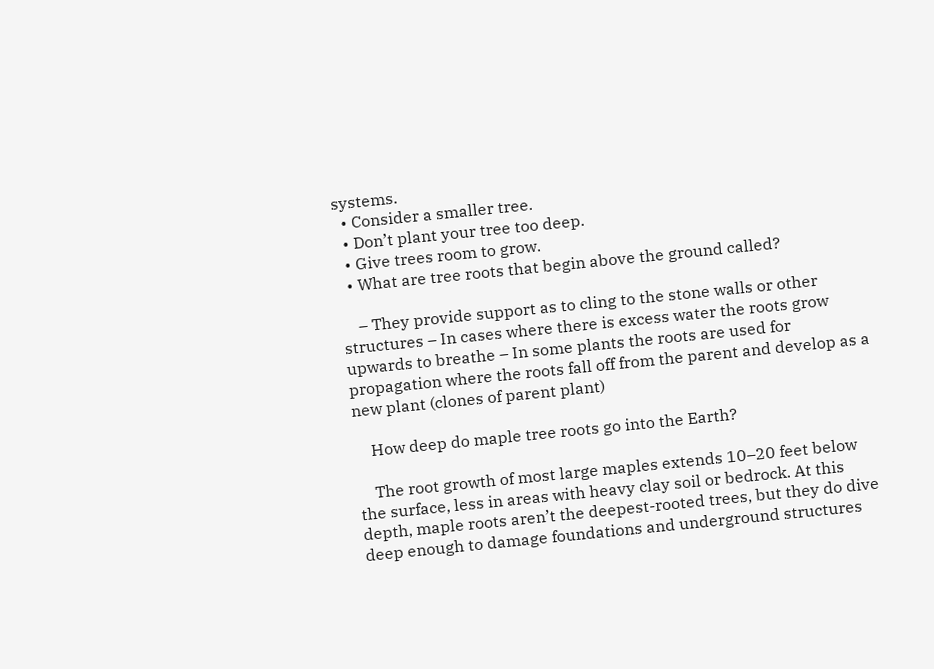systems.
  • Consider a smaller tree.
  • Don’t plant your tree too deep.
  • Give trees room to grow.
  • What are tree roots that begin above the ground called?

    – They provide support as to cling to the stone walls or other structures – In cases where there is excess water the roots grow upwards to breathe – In some plants the roots are used for propagation where the roots fall off from the parent and develop as a new plant (clones of parent plant)

    How deep do maple tree roots go into the Earth?

    The root growth of most large maples extends 10–20 feet below the surface, less in areas with heavy clay soil or bedrock. At this depth, maple roots aren’t the deepest-rooted trees, but they do dive deep enough to damage foundations and underground structures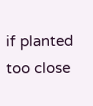if planted too close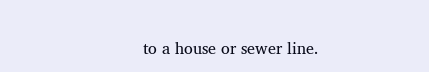to a house or sewer line.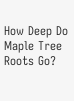How Deep Do Maple Tree Roots Go?